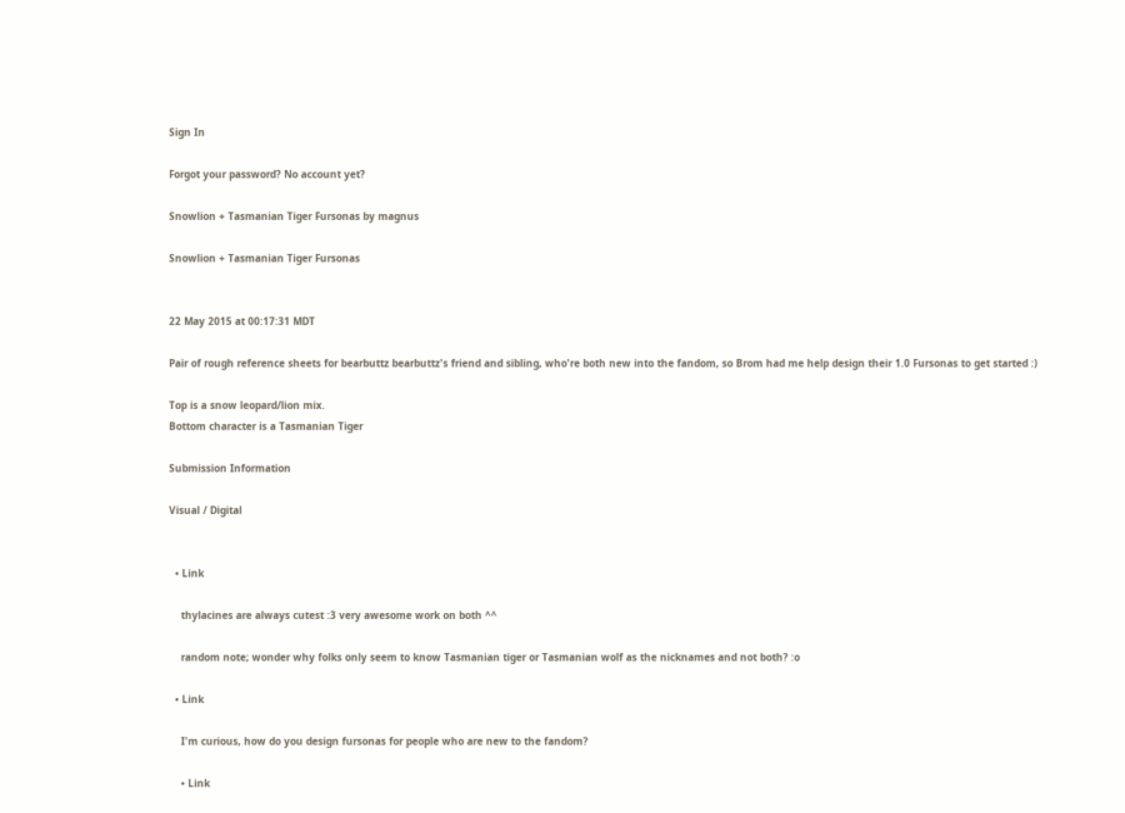Sign In

Forgot your password? No account yet?

Snowlion + Tasmanian Tiger Fursonas by magnus

Snowlion + Tasmanian Tiger Fursonas


22 May 2015 at 00:17:31 MDT

Pair of rough reference sheets for bearbuttz bearbuttz's friend and sibling, who're both new into the fandom, so Brom had me help design their 1.0 Fursonas to get started :)

Top is a snow leopard/lion mix.
Bottom character is a Tasmanian Tiger

Submission Information

Visual / Digital


  • Link

    thylacines are always cutest :3 very awesome work on both ^^

    random note; wonder why folks only seem to know Tasmanian tiger or Tasmanian wolf as the nicknames and not both? :o

  • Link

    I'm curious, how do you design fursonas for people who are new to the fandom?

    • Link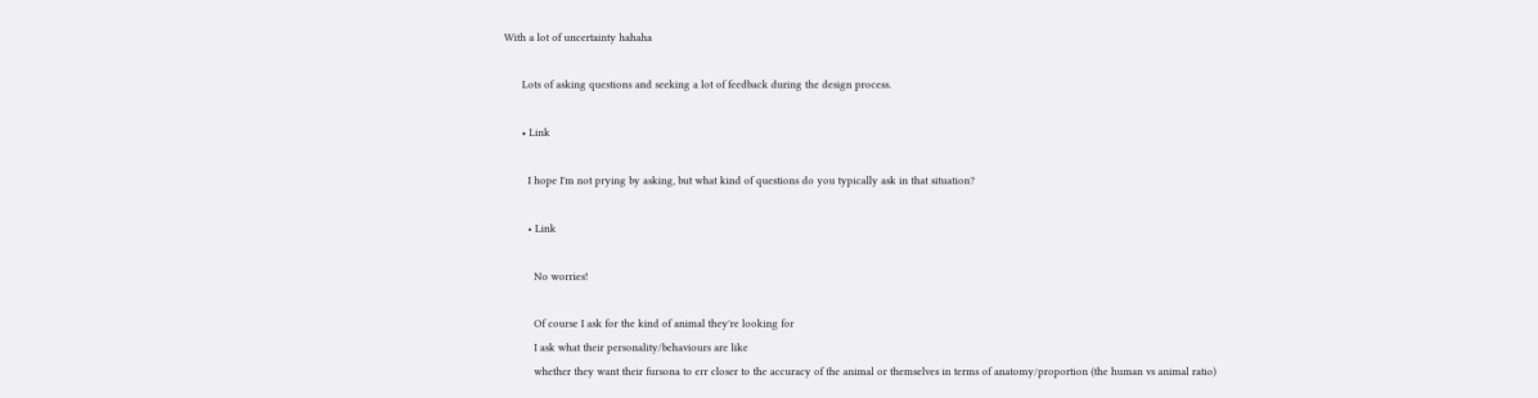With a lot of uncertainty hahaha

      Lots of asking questions and seeking a lot of feedback during the design process.

      • Link

        I hope I'm not prying by asking, but what kind of questions do you typically ask in that situation?

        • Link

          No worries!

          Of course I ask for the kind of animal they're looking for
          I ask what their personality/behaviours are like
          whether they want their fursona to err closer to the accuracy of the animal or themselves in terms of anatomy/proportion (the human vs animal ratio)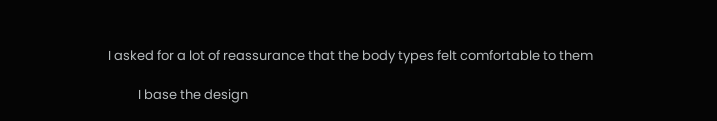I asked for a lot of reassurance that the body types felt comfortable to them

          I base the design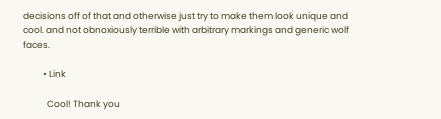decisions off of that and otherwise just try to make them look unique and cool. and not obnoxiously terrible with arbitrary markings and generic wolf faces.

          • Link

            Cool! Thank you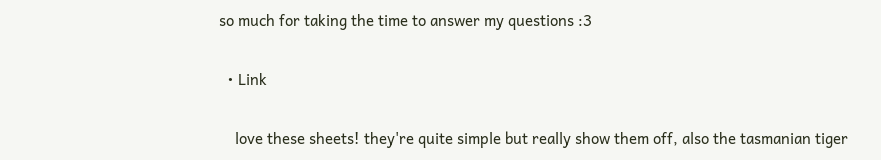so much for taking the time to answer my questions :3

  • Link

    love these sheets! they're quite simple but really show them off, also the tasmanian tiger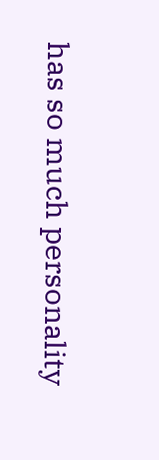has so much personality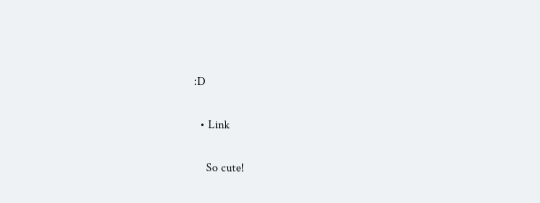:D

  • Link

    So cute!